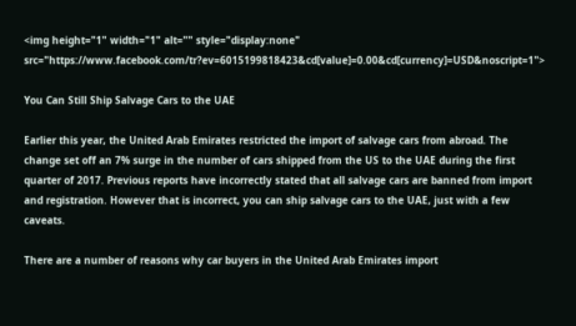<img height="1" width="1" alt="" style="display:none" src="https://www.facebook.com/tr?ev=6015199818423&cd[value]=0.00&cd[currency]=USD&noscript=1">

You Can Still Ship Salvage Cars to the UAE

Earlier this year, the United Arab Emirates restricted the import of salvage cars from abroad. The change set off an 7% surge in the number of cars shipped from the US to the UAE during the first quarter of 2017. Previous reports have incorrectly stated that all salvage cars are banned from import and registration. However that is incorrect, you can ship salvage cars to the UAE, just with a few caveats.

There are a number of reasons why car buyers in the United Arab Emirates import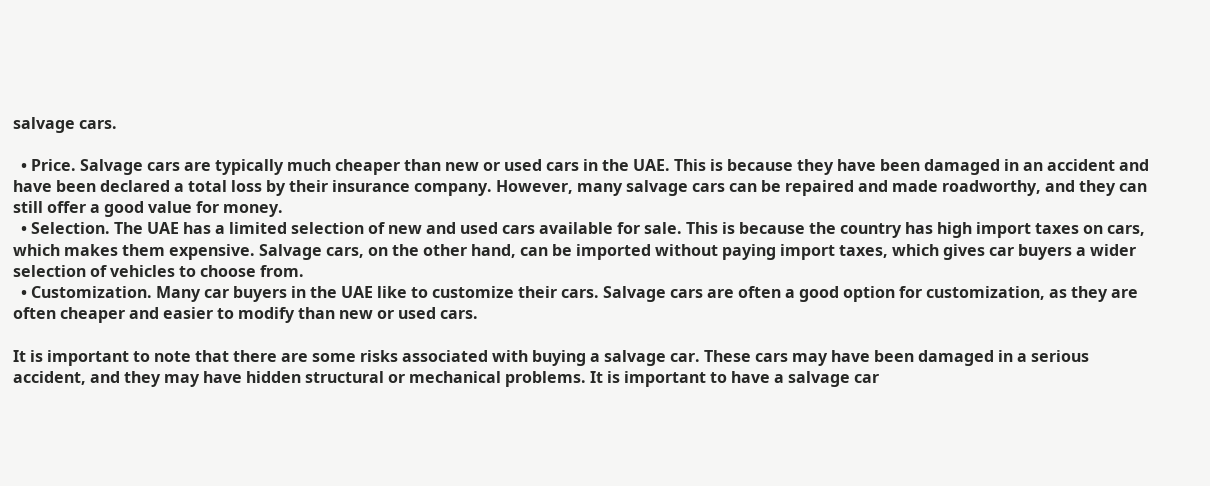salvage cars.

  • Price. Salvage cars are typically much cheaper than new or used cars in the UAE. This is because they have been damaged in an accident and have been declared a total loss by their insurance company. However, many salvage cars can be repaired and made roadworthy, and they can still offer a good value for money.
  • Selection. The UAE has a limited selection of new and used cars available for sale. This is because the country has high import taxes on cars, which makes them expensive. Salvage cars, on the other hand, can be imported without paying import taxes, which gives car buyers a wider selection of vehicles to choose from.
  • Customization. Many car buyers in the UAE like to customize their cars. Salvage cars are often a good option for customization, as they are often cheaper and easier to modify than new or used cars.

It is important to note that there are some risks associated with buying a salvage car. These cars may have been damaged in a serious accident, and they may have hidden structural or mechanical problems. It is important to have a salvage car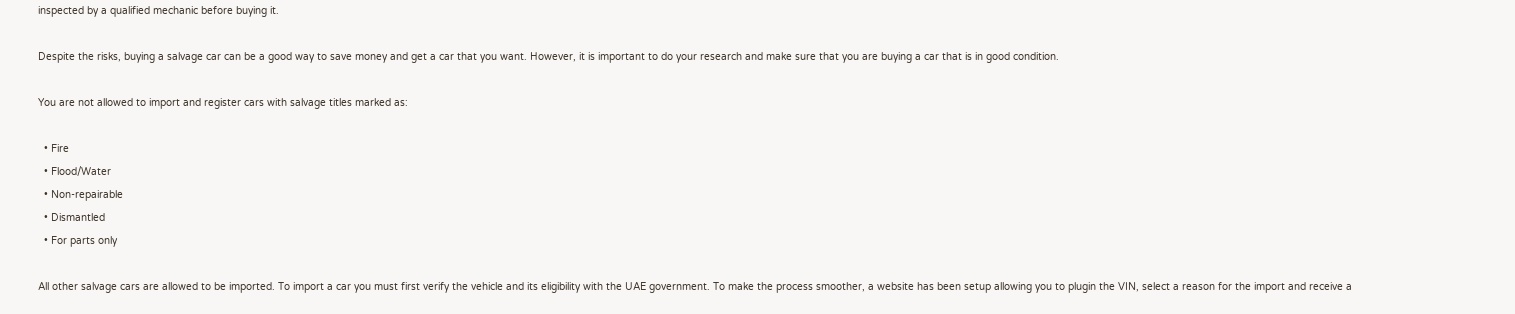inspected by a qualified mechanic before buying it.

Despite the risks, buying a salvage car can be a good way to save money and get a car that you want. However, it is important to do your research and make sure that you are buying a car that is in good condition.

You are not allowed to import and register cars with salvage titles marked as:

  • Fire
  • Flood/Water
  • Non-repairable
  • Dismantled
  • For parts only

All other salvage cars are allowed to be imported. To import a car you must first verify the vehicle and its eligibility with the UAE government. To make the process smoother, a website has been setup allowing you to plugin the VIN, select a reason for the import and receive a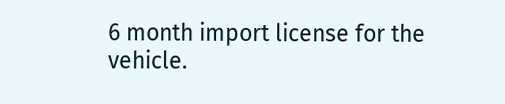6 month import license for the vehicle.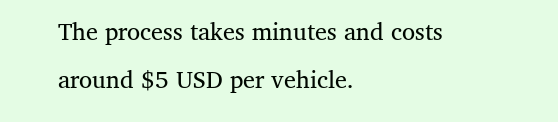The process takes minutes and costs around $5 USD per vehicle.